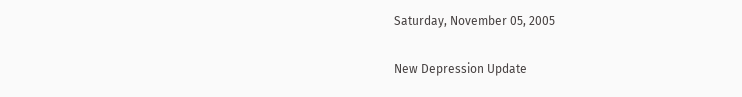Saturday, November 05, 2005

New Depression Update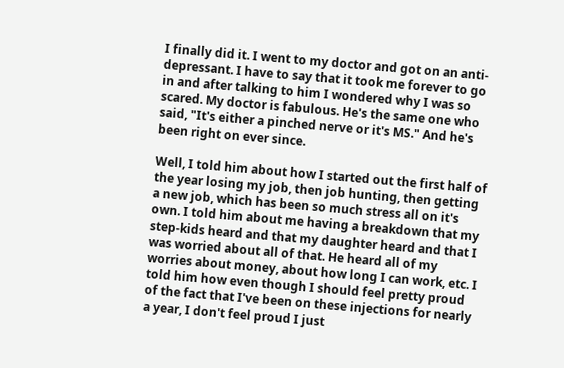I finally did it. I went to my doctor and got on an anti-depressant. I have to say that it took me forever to go in and after talking to him I wondered why I was so scared. My doctor is fabulous. He's the same one who said, "It's either a pinched nerve or it's MS." And he's been right on ever since.

Well, I told him about how I started out the first half of the year losing my job, then job hunting, then getting a new job, which has been so much stress all on it's own. I told him about me having a breakdown that my step-kids heard and that my daughter heard and that I was worried about all of that. He heard all of my worries about money, about how long I can work, etc. I told him how even though I should feel pretty proud of the fact that I've been on these injections for nearly a year, I don't feel proud I just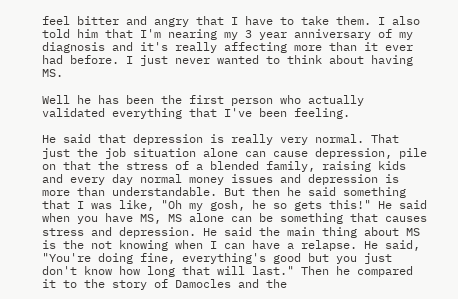feel bitter and angry that I have to take them. I also told him that I'm nearing my 3 year anniversary of my diagnosis and it's really affecting more than it ever had before. I just never wanted to think about having MS.

Well he has been the first person who actually validated everything that I've been feeling.

He said that depression is really very normal. That just the job situation alone can cause depression, pile on that the stress of a blended family, raising kids and every day normal money issues and depression is more than understandable. But then he said something that I was like, "Oh my gosh, he so gets this!" He said when you have MS, MS alone can be something that causes stress and depression. He said the main thing about MS is the not knowing when I can have a relapse. He said, "You're doing fine, everything's good but you just don't know how long that will last." Then he compared it to the story of Damocles and the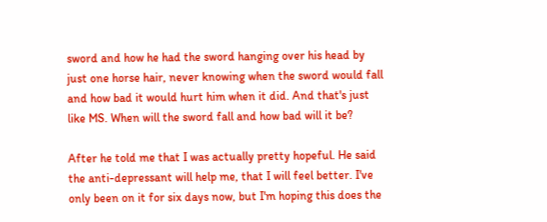sword and how he had the sword hanging over his head by just one horse hair, never knowing when the sword would fall and how bad it would hurt him when it did. And that's just like MS. When will the sword fall and how bad will it be?

After he told me that I was actually pretty hopeful. He said the anti-depressant will help me, that I will feel better. I've only been on it for six days now, but I'm hoping this does the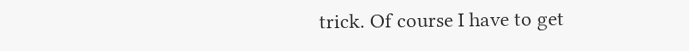trick. Of course I have to get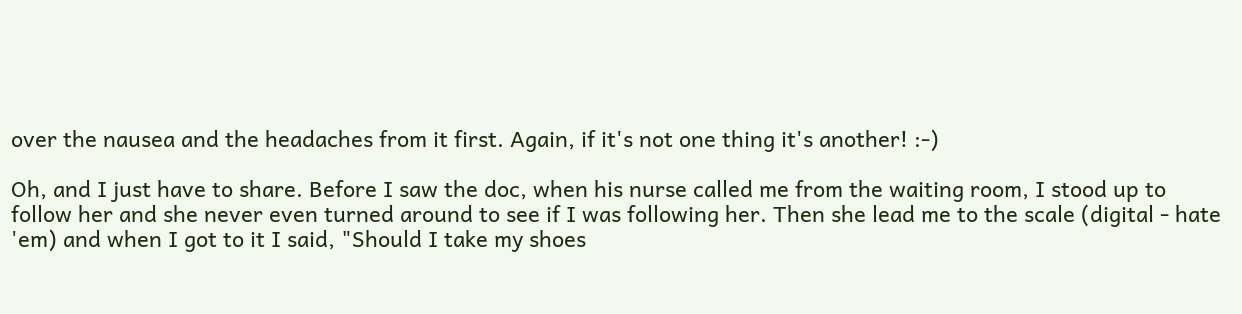over the nausea and the headaches from it first. Again, if it's not one thing it's another! :-)

Oh, and I just have to share. Before I saw the doc, when his nurse called me from the waiting room, I stood up to follow her and she never even turned around to see if I was following her. Then she lead me to the scale (digital - hate 'em) and when I got to it I said, "Should I take my shoes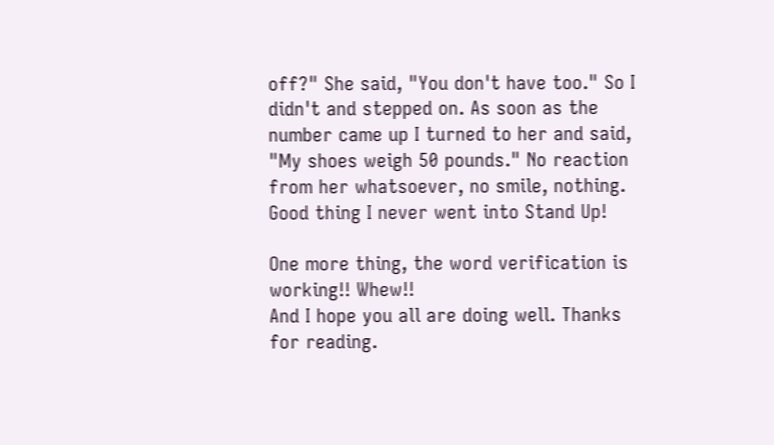off?" She said, "You don't have too." So I didn't and stepped on. As soon as the number came up I turned to her and said, "My shoes weigh 50 pounds." No reaction from her whatsoever, no smile, nothing. Good thing I never went into Stand Up!

One more thing, the word verification is working!! Whew!!
And I hope you all are doing well. Thanks for reading.